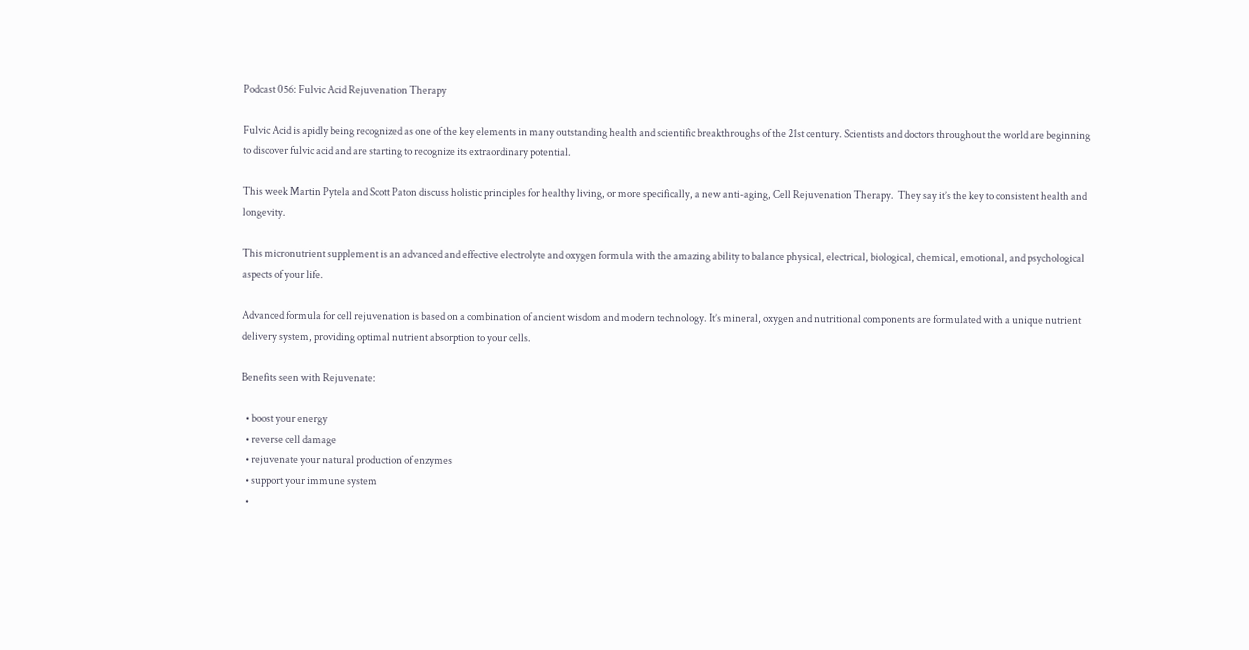Podcast 056: Fulvic Acid Rejuvenation Therapy

Fulvic Acid is apidly being recognized as one of the key elements in many outstanding health and scientific breakthroughs of the 21st century. Scientists and doctors throughout the world are beginning to discover fulvic acid and are starting to recognize its extraordinary potential.

This week Martin Pytela and Scott Paton discuss holistic principles for healthy living, or more specifically, a new anti-aging, Cell Rejuvenation Therapy.  They say it’s the key to consistent health and longevity.

This micronutrient supplement is an advanced and effective electrolyte and oxygen formula with the amazing ability to balance physical, electrical, biological, chemical, emotional, and psychological aspects of your life.

Advanced formula for cell rejuvenation is based on a combination of ancient wisdom and modern technology. It’s mineral, oxygen and nutritional components are formulated with a unique nutrient delivery system, providing optimal nutrient absorption to your cells.

Benefits seen with Rejuvenate:

  • boost your energy
  • reverse cell damage
  • rejuvenate your natural production of enzymes
  • support your immune system
  •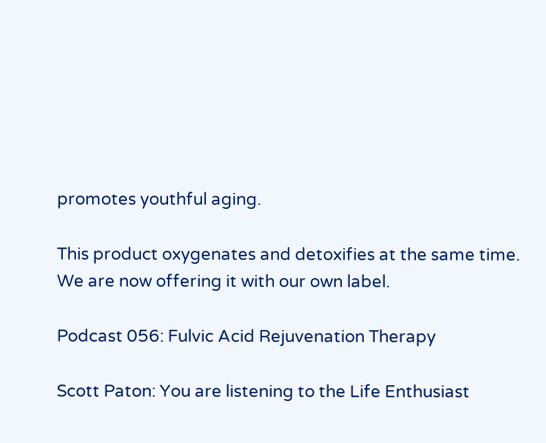promotes youthful aging.

This product oxygenates and detoxifies at the same time. We are now offering it with our own label.

Podcast 056: Fulvic Acid Rejuvenation Therapy

Scott Paton: You are listening to the Life Enthusiast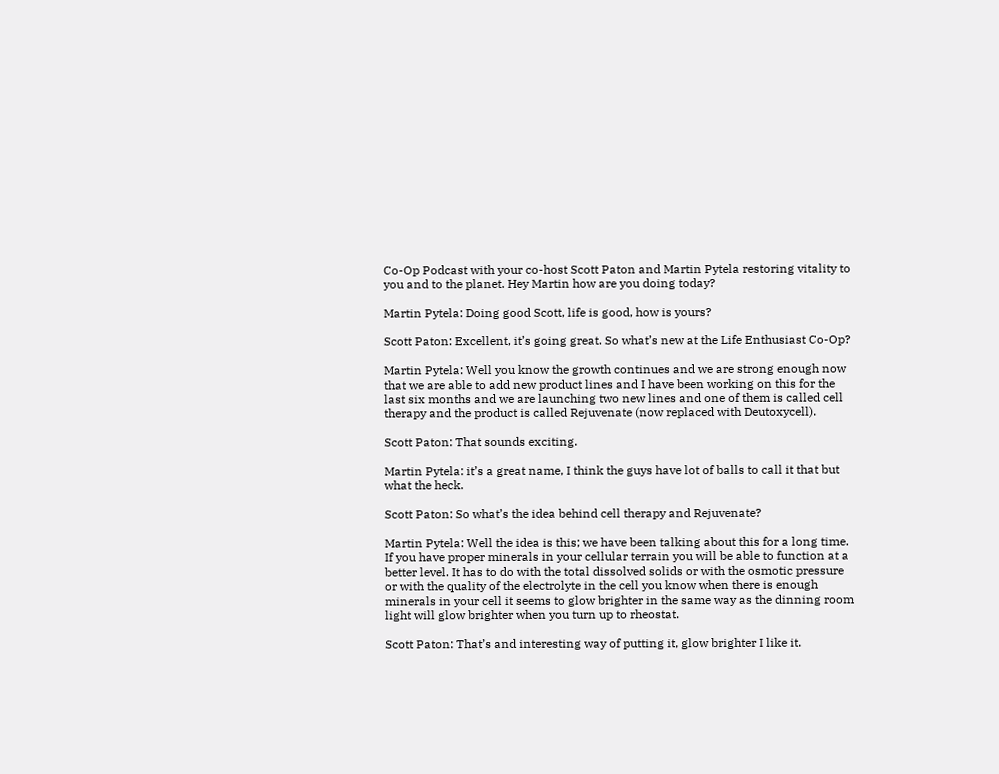Co-Op Podcast with your co-host Scott Paton and Martin Pytela restoring vitality to you and to the planet. Hey Martin how are you doing today?

Martin Pytela: Doing good Scott, life is good, how is yours?

Scott Paton: Excellent, it’s going great. So what’s new at the Life Enthusiast Co-Op?

Martin Pytela: Well you know the growth continues and we are strong enough now that we are able to add new product lines and I have been working on this for the last six months and we are launching two new lines and one of them is called cell therapy and the product is called Rejuvenate (now replaced with Deutoxycell).

Scott Paton: That sounds exciting.

Martin Pytela: it’s a great name, I think the guys have lot of balls to call it that but what the heck.

Scott Paton: So what’s the idea behind cell therapy and Rejuvenate?

Martin Pytela: Well the idea is this; we have been talking about this for a long time. If you have proper minerals in your cellular terrain you will be able to function at a better level. It has to do with the total dissolved solids or with the osmotic pressure or with the quality of the electrolyte in the cell you know when there is enough minerals in your cell it seems to glow brighter in the same way as the dinning room light will glow brighter when you turn up to rheostat.

Scott Paton: That’s and interesting way of putting it, glow brighter I like it.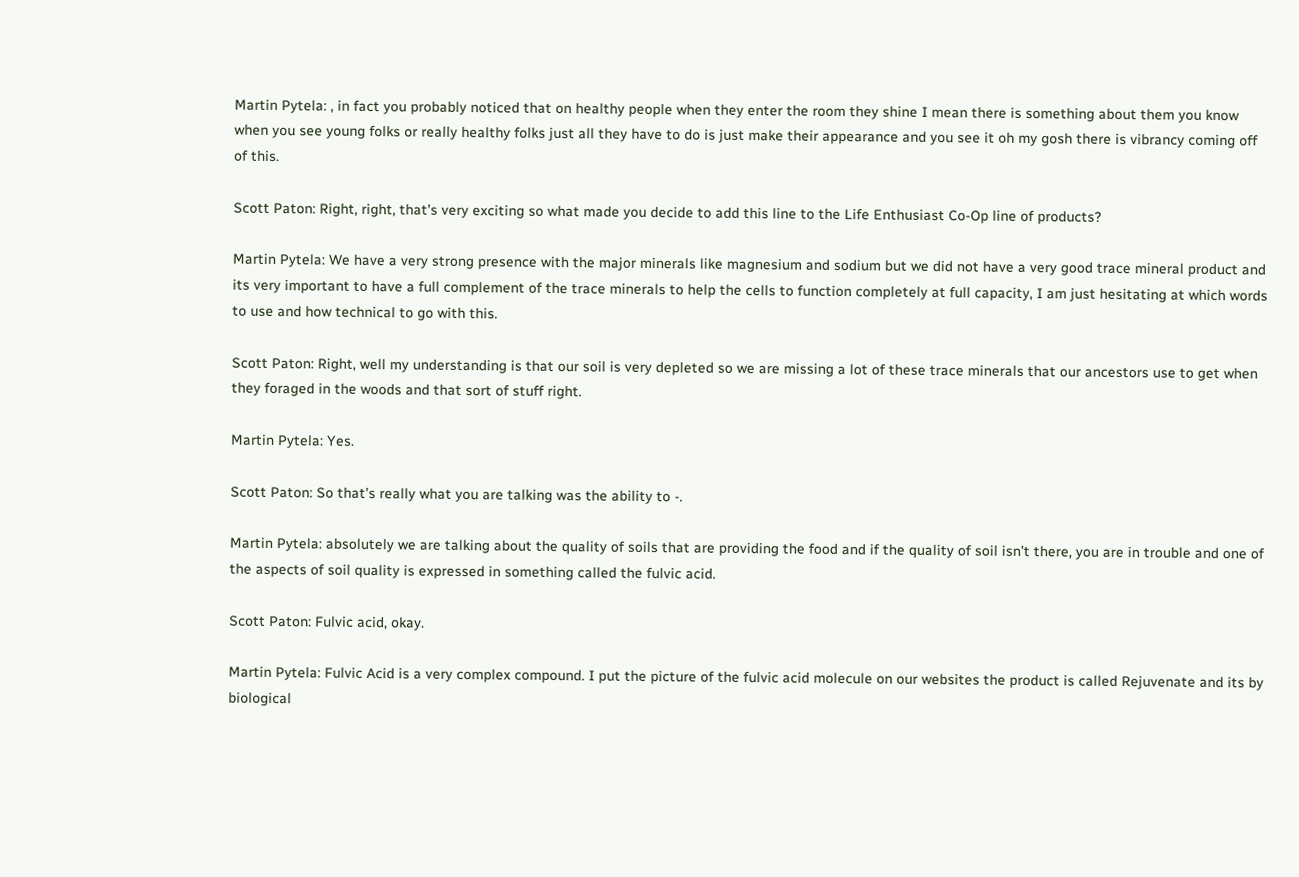Martin Pytela: , in fact you probably noticed that on healthy people when they enter the room they shine I mean there is something about them you know when you see young folks or really healthy folks just all they have to do is just make their appearance and you see it oh my gosh there is vibrancy coming off of this.

Scott Paton: Right, right, that’s very exciting so what made you decide to add this line to the Life Enthusiast Co-Op line of products?

Martin Pytela: We have a very strong presence with the major minerals like magnesium and sodium but we did not have a very good trace mineral product and its very important to have a full complement of the trace minerals to help the cells to function completely at full capacity, I am just hesitating at which words to use and how technical to go with this.

Scott Paton: Right, well my understanding is that our soil is very depleted so we are missing a lot of these trace minerals that our ancestors use to get when they foraged in the woods and that sort of stuff right.

Martin Pytela: Yes.

Scott Paton: So that’s really what you are talking was the ability to -.

Martin Pytela: absolutely we are talking about the quality of soils that are providing the food and if the quality of soil isn’t there, you are in trouble and one of the aspects of soil quality is expressed in something called the fulvic acid.

Scott Paton: Fulvic acid, okay.

Martin Pytela: Fulvic Acid is a very complex compound. I put the picture of the fulvic acid molecule on our websites the product is called Rejuvenate and its by biological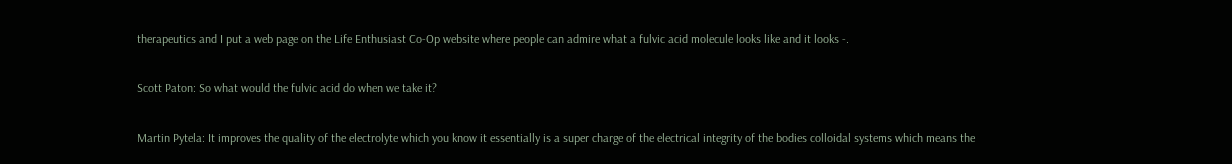therapeutics and I put a web page on the Life Enthusiast Co-Op website where people can admire what a fulvic acid molecule looks like and it looks -.

Scott Paton: So what would the fulvic acid do when we take it?

Martin Pytela: It improves the quality of the electrolyte which you know it essentially is a super charge of the electrical integrity of the bodies colloidal systems which means the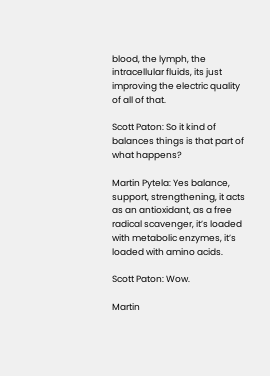blood, the lymph, the intracellular fluids, its just improving the electric quality of all of that.

Scott Paton: So it kind of balances things is that part of what happens?

Martin Pytela: Yes balance, support, strengthening, it acts as an antioxidant, as a free radical scavenger, it’s loaded with metabolic enzymes, it’s loaded with amino acids.

Scott Paton: Wow.

Martin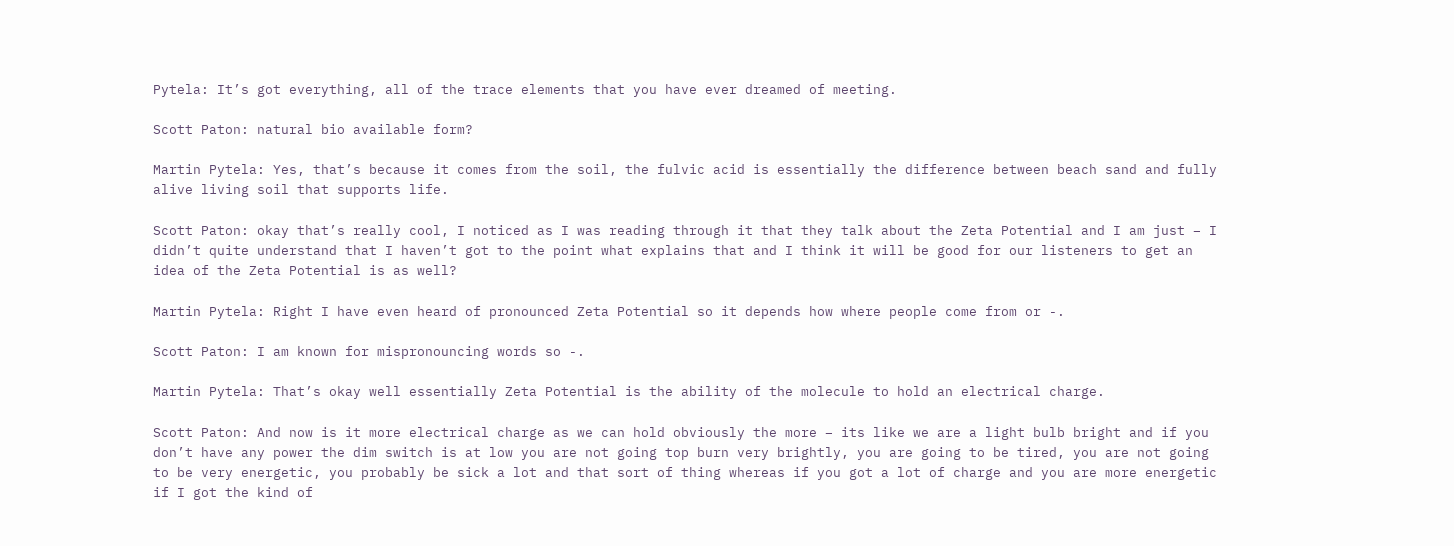Pytela: It’s got everything, all of the trace elements that you have ever dreamed of meeting.

Scott Paton: natural bio available form?

Martin Pytela: Yes, that’s because it comes from the soil, the fulvic acid is essentially the difference between beach sand and fully alive living soil that supports life.

Scott Paton: okay that’s really cool, I noticed as I was reading through it that they talk about the Zeta Potential and I am just – I didn’t quite understand that I haven’t got to the point what explains that and I think it will be good for our listeners to get an idea of the Zeta Potential is as well?

Martin Pytela: Right I have even heard of pronounced Zeta Potential so it depends how where people come from or -.

Scott Paton: I am known for mispronouncing words so -.

Martin Pytela: That’s okay well essentially Zeta Potential is the ability of the molecule to hold an electrical charge.

Scott Paton: And now is it more electrical charge as we can hold obviously the more – its like we are a light bulb bright and if you don’t have any power the dim switch is at low you are not going top burn very brightly, you are going to be tired, you are not going to be very energetic, you probably be sick a lot and that sort of thing whereas if you got a lot of charge and you are more energetic if I got the kind of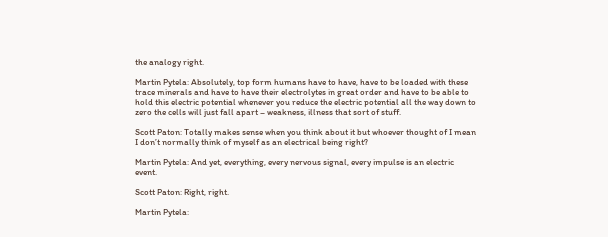the analogy right.

Martin Pytela: Absolutely, top form humans have to have, have to be loaded with these trace minerals and have to have their electrolytes in great order and have to be able to hold this electric potential whenever you reduce the electric potential all the way down to zero the cells will just fall apart – weakness, illness that sort of stuff.

Scott Paton: Totally makes sense when you think about it but whoever thought of I mean I don’t normally think of myself as an electrical being right?

Martin Pytela: And yet, everything, every nervous signal, every impulse is an electric event.

Scott Paton: Right, right.

Martin Pytela: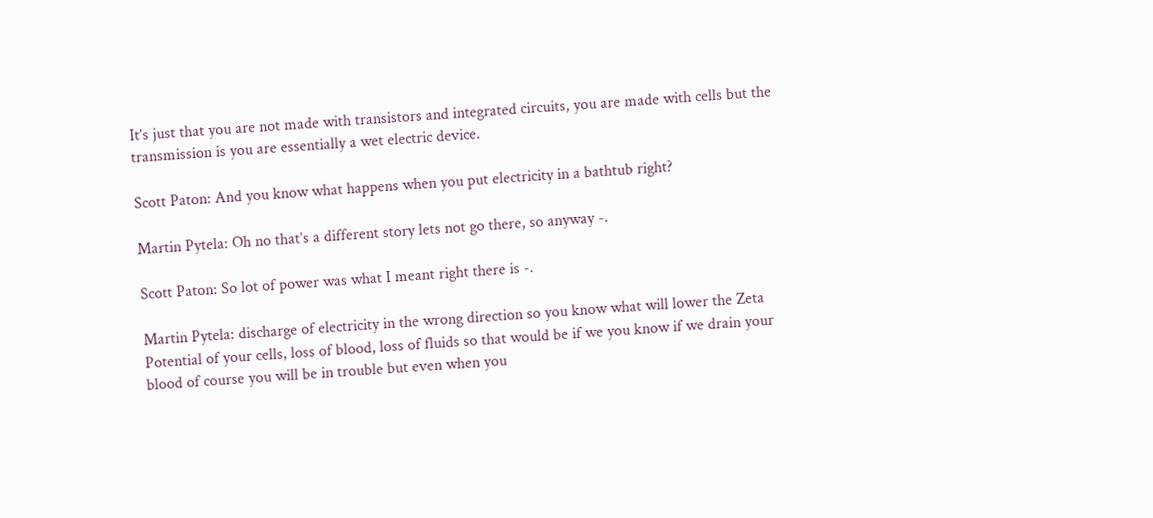It’s just that you are not made with transistors and integrated circuits, you are made with cells but the transmission is you are essentially a wet electric device.

Scott Paton: And you know what happens when you put electricity in a bathtub right?

Martin Pytela: Oh no that’s a different story lets not go there, so anyway -.

Scott Paton: So lot of power was what I meant right there is -.

Martin Pytela: discharge of electricity in the wrong direction so you know what will lower the Zeta Potential of your cells, loss of blood, loss of fluids so that would be if we you know if we drain your blood of course you will be in trouble but even when you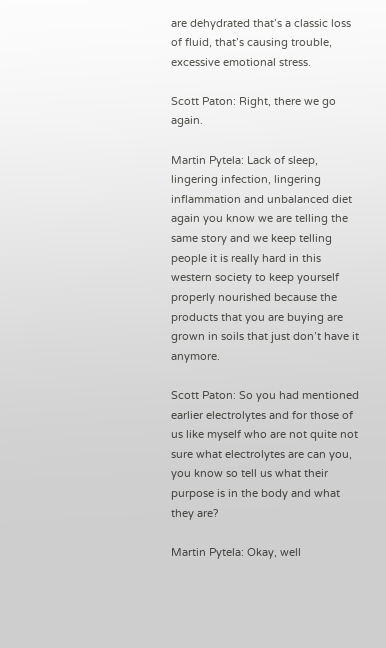are dehydrated that’s a classic loss of fluid, that’s causing trouble, excessive emotional stress.

Scott Paton: Right, there we go again.

Martin Pytela: Lack of sleep, lingering infection, lingering inflammation and unbalanced diet again you know we are telling the same story and we keep telling people it is really hard in this western society to keep yourself properly nourished because the products that you are buying are grown in soils that just don’t have it anymore.

Scott Paton: So you had mentioned earlier electrolytes and for those of us like myself who are not quite not sure what electrolytes are can you, you know so tell us what their purpose is in the body and what they are?

Martin Pytela: Okay, well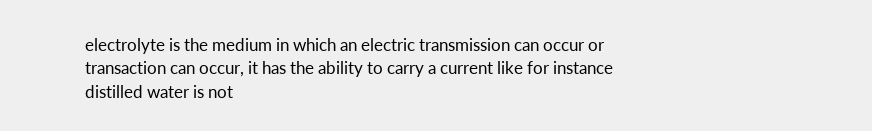electrolyte is the medium in which an electric transmission can occur or transaction can occur, it has the ability to carry a current like for instance distilled water is not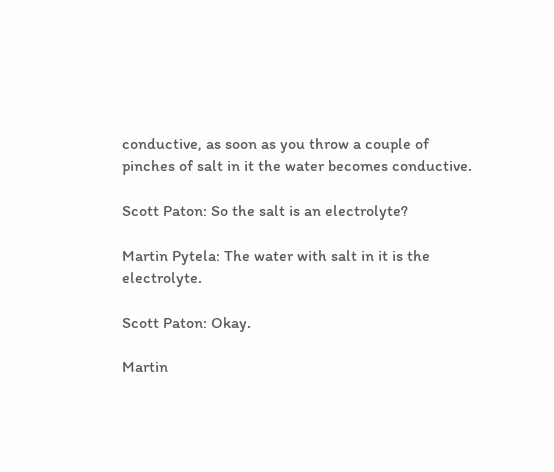conductive, as soon as you throw a couple of pinches of salt in it the water becomes conductive.

Scott Paton: So the salt is an electrolyte?

Martin Pytela: The water with salt in it is the electrolyte.

Scott Paton: Okay.

Martin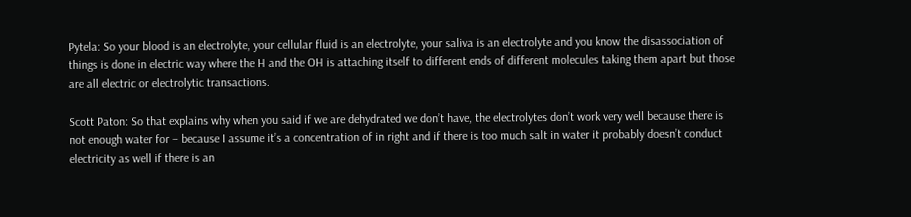Pytela: So your blood is an electrolyte, your cellular fluid is an electrolyte, your saliva is an electrolyte and you know the disassociation of things is done in electric way where the H and the OH is attaching itself to different ends of different molecules taking them apart but those are all electric or electrolytic transactions.

Scott Paton: So that explains why when you said if we are dehydrated we don’t have, the electrolytes don’t work very well because there is not enough water for – because I assume it’s a concentration of in right and if there is too much salt in water it probably doesn’t conduct electricity as well if there is an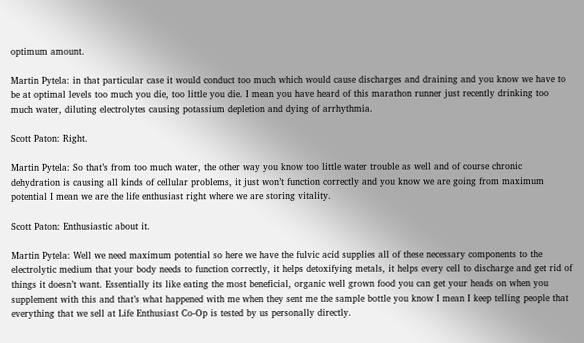optimum amount.

Martin Pytela: in that particular case it would conduct too much which would cause discharges and draining and you know we have to be at optimal levels too much you die, too little you die. I mean you have heard of this marathon runner just recently drinking too much water, diluting electrolytes causing potassium depletion and dying of arrhythmia.

Scott Paton: Right.

Martin Pytela: So that’s from too much water, the other way you know too little water trouble as well and of course chronic dehydration is causing all kinds of cellular problems, it just won’t function correctly and you know we are going from maximum potential I mean we are the life enthusiast right where we are storing vitality.

Scott Paton: Enthusiastic about it.

Martin Pytela: Well we need maximum potential so here we have the fulvic acid supplies all of these necessary components to the electrolytic medium that your body needs to function correctly, it helps detoxifying metals, it helps every cell to discharge and get rid of things it doesn’t want. Essentially its like eating the most beneficial, organic well grown food you can get your heads on when you supplement with this and that’s what happened with me when they sent me the sample bottle you know I mean I keep telling people that everything that we sell at Life Enthusiast Co-Op is tested by us personally directly.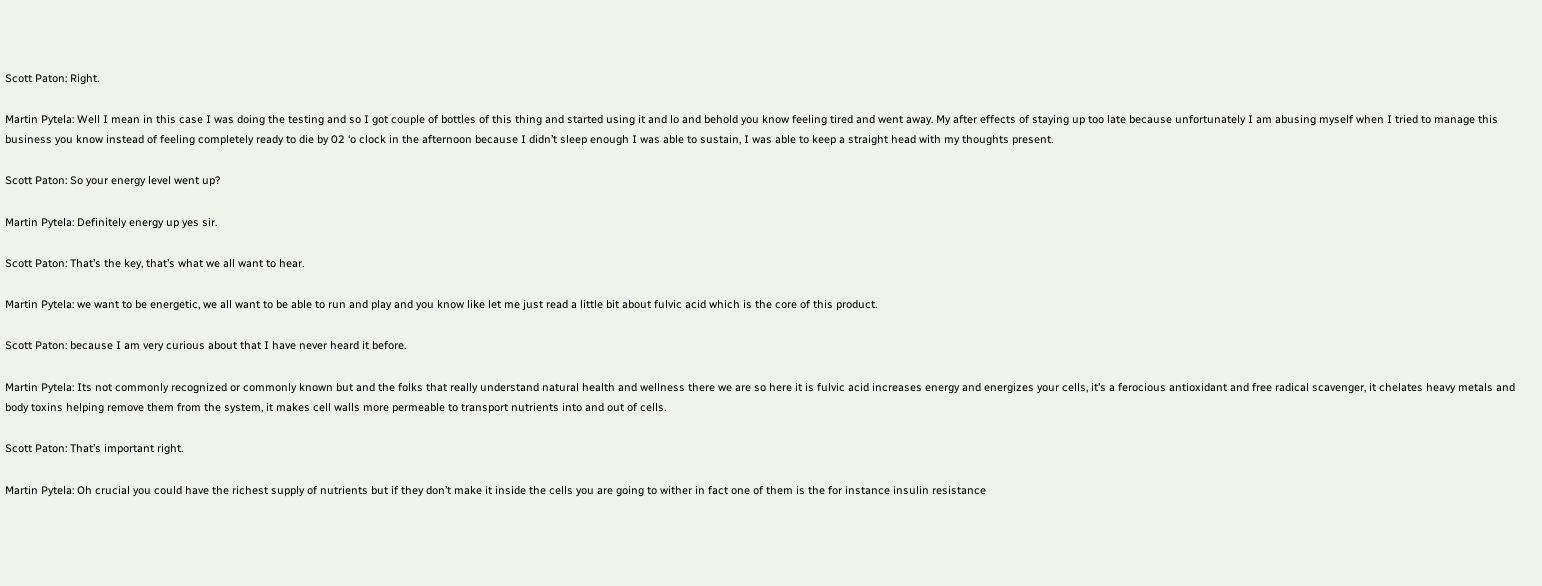Scott Paton: Right.

Martin Pytela: Well I mean in this case I was doing the testing and so I got couple of bottles of this thing and started using it and lo and behold you know feeling tired and went away. My after effects of staying up too late because unfortunately I am abusing myself when I tried to manage this business you know instead of feeling completely ready to die by 02 ‘o clock in the afternoon because I didn’t sleep enough I was able to sustain, I was able to keep a straight head with my thoughts present.

Scott Paton: So your energy level went up?

Martin Pytela: Definitely energy up yes sir.

Scott Paton: That’s the key, that’s what we all want to hear.

Martin Pytela: we want to be energetic, we all want to be able to run and play and you know like let me just read a little bit about fulvic acid which is the core of this product.

Scott Paton: because I am very curious about that I have never heard it before.

Martin Pytela: Its not commonly recognized or commonly known but and the folks that really understand natural health and wellness there we are so here it is fulvic acid increases energy and energizes your cells, it’s a ferocious antioxidant and free radical scavenger, it chelates heavy metals and body toxins helping remove them from the system, it makes cell walls more permeable to transport nutrients into and out of cells.

Scott Paton: That’s important right.

Martin Pytela: Oh crucial you could have the richest supply of nutrients but if they don’t make it inside the cells you are going to wither in fact one of them is the for instance insulin resistance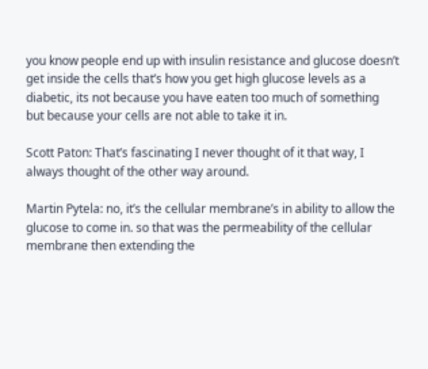you know people end up with insulin resistance and glucose doesn’t get inside the cells that’s how you get high glucose levels as a diabetic, its not because you have eaten too much of something but because your cells are not able to take it in.

Scott Paton: That’s fascinating I never thought of it that way, I always thought of the other way around.

Martin Pytela: no, it’s the cellular membrane’s in ability to allow the glucose to come in. so that was the permeability of the cellular membrane then extending the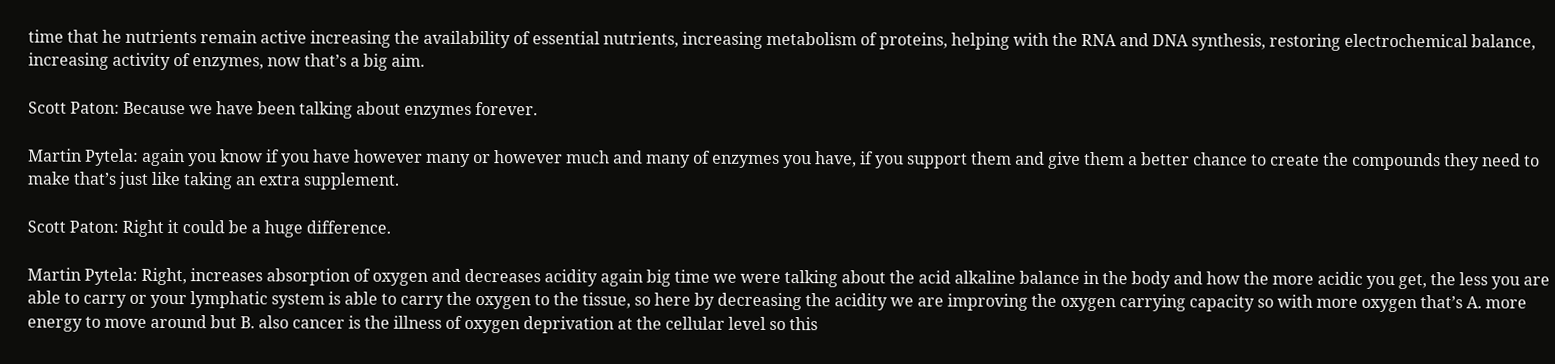time that he nutrients remain active increasing the availability of essential nutrients, increasing metabolism of proteins, helping with the RNA and DNA synthesis, restoring electrochemical balance, increasing activity of enzymes, now that’s a big aim.

Scott Paton: Because we have been talking about enzymes forever.

Martin Pytela: again you know if you have however many or however much and many of enzymes you have, if you support them and give them a better chance to create the compounds they need to make that’s just like taking an extra supplement.

Scott Paton: Right it could be a huge difference.

Martin Pytela: Right, increases absorption of oxygen and decreases acidity again big time we were talking about the acid alkaline balance in the body and how the more acidic you get, the less you are able to carry or your lymphatic system is able to carry the oxygen to the tissue, so here by decreasing the acidity we are improving the oxygen carrying capacity so with more oxygen that’s A. more energy to move around but B. also cancer is the illness of oxygen deprivation at the cellular level so this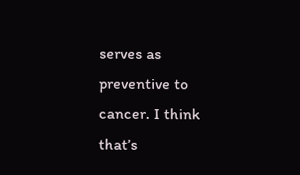serves as preventive to cancer. I think that’s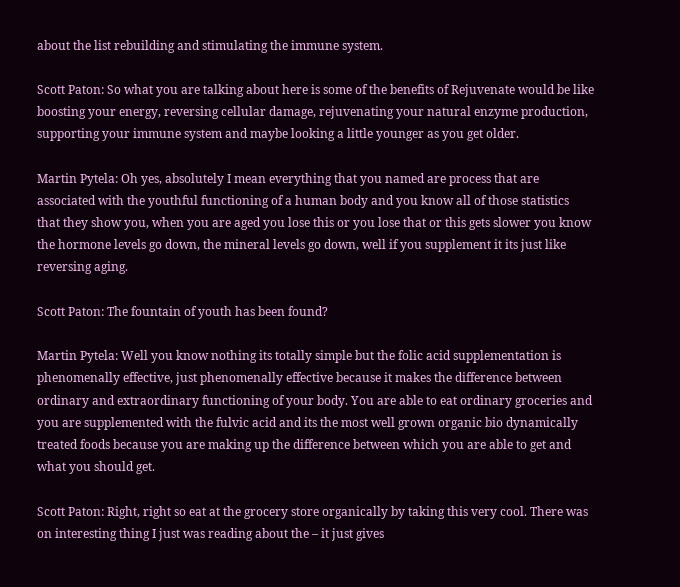about the list rebuilding and stimulating the immune system.

Scott Paton: So what you are talking about here is some of the benefits of Rejuvenate would be like boosting your energy, reversing cellular damage, rejuvenating your natural enzyme production, supporting your immune system and maybe looking a little younger as you get older.

Martin Pytela: Oh yes, absolutely I mean everything that you named are process that are associated with the youthful functioning of a human body and you know all of those statistics that they show you, when you are aged you lose this or you lose that or this gets slower you know the hormone levels go down, the mineral levels go down, well if you supplement it its just like reversing aging.

Scott Paton: The fountain of youth has been found?

Martin Pytela: Well you know nothing its totally simple but the folic acid supplementation is phenomenally effective, just phenomenally effective because it makes the difference between ordinary and extraordinary functioning of your body. You are able to eat ordinary groceries and you are supplemented with the fulvic acid and its the most well grown organic bio dynamically treated foods because you are making up the difference between which you are able to get and what you should get.

Scott Paton: Right, right so eat at the grocery store organically by taking this very cool. There was on interesting thing I just was reading about the – it just gives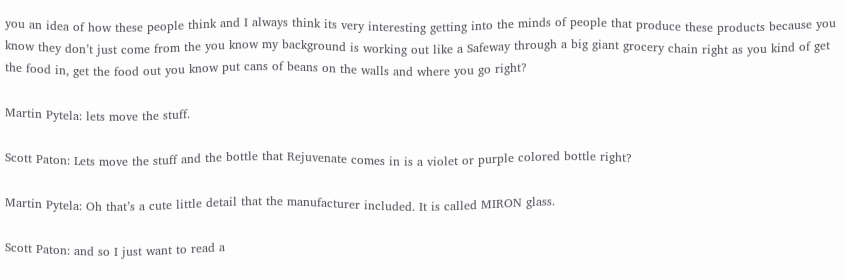you an idea of how these people think and I always think its very interesting getting into the minds of people that produce these products because you know they don’t just come from the you know my background is working out like a Safeway through a big giant grocery chain right as you kind of get the food in, get the food out you know put cans of beans on the walls and where you go right?

Martin Pytela: lets move the stuff.

Scott Paton: Lets move the stuff and the bottle that Rejuvenate comes in is a violet or purple colored bottle right?

Martin Pytela: Oh that’s a cute little detail that the manufacturer included. It is called MIRON glass.

Scott Paton: and so I just want to read a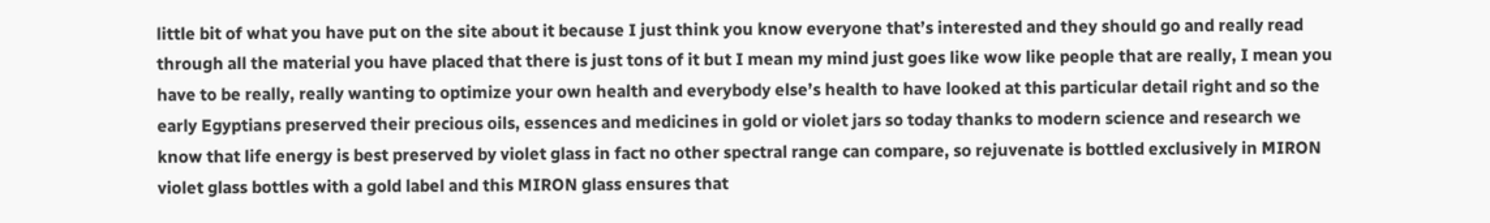little bit of what you have put on the site about it because I just think you know everyone that’s interested and they should go and really read through all the material you have placed that there is just tons of it but I mean my mind just goes like wow like people that are really, I mean you have to be really, really wanting to optimize your own health and everybody else’s health to have looked at this particular detail right and so the early Egyptians preserved their precious oils, essences and medicines in gold or violet jars so today thanks to modern science and research we know that life energy is best preserved by violet glass in fact no other spectral range can compare, so rejuvenate is bottled exclusively in MIRON violet glass bottles with a gold label and this MIRON glass ensures that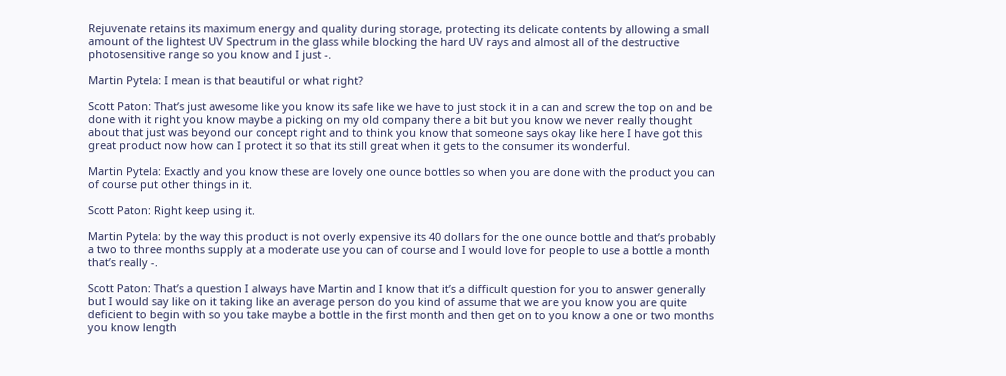Rejuvenate retains its maximum energy and quality during storage, protecting its delicate contents by allowing a small amount of the lightest UV Spectrum in the glass while blocking the hard UV rays and almost all of the destructive photosensitive range so you know and I just -.

Martin Pytela: I mean is that beautiful or what right?

Scott Paton: That’s just awesome like you know its safe like we have to just stock it in a can and screw the top on and be done with it right you know maybe a picking on my old company there a bit but you know we never really thought about that just was beyond our concept right and to think you know that someone says okay like here I have got this great product now how can I protect it so that its still great when it gets to the consumer its wonderful.

Martin Pytela: Exactly and you know these are lovely one ounce bottles so when you are done with the product you can of course put other things in it.

Scott Paton: Right keep using it.

Martin Pytela: by the way this product is not overly expensive its 40 dollars for the one ounce bottle and that’s probably a two to three months supply at a moderate use you can of course and I would love for people to use a bottle a month that’s really -.

Scott Paton: That’s a question I always have Martin and I know that it’s a difficult question for you to answer generally but I would say like on it taking like an average person do you kind of assume that we are you know you are quite deficient to begin with so you take maybe a bottle in the first month and then get on to you know a one or two months you know length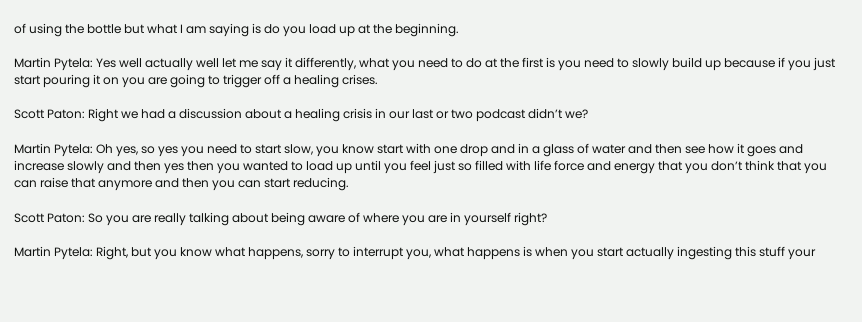of using the bottle but what I am saying is do you load up at the beginning.

Martin Pytela: Yes well actually well let me say it differently, what you need to do at the first is you need to slowly build up because if you just start pouring it on you are going to trigger off a healing crises.

Scott Paton: Right we had a discussion about a healing crisis in our last or two podcast didn’t we?

Martin Pytela: Oh yes, so yes you need to start slow, you know start with one drop and in a glass of water and then see how it goes and increase slowly and then yes then you wanted to load up until you feel just so filled with life force and energy that you don’t think that you can raise that anymore and then you can start reducing.

Scott Paton: So you are really talking about being aware of where you are in yourself right?

Martin Pytela: Right, but you know what happens, sorry to interrupt you, what happens is when you start actually ingesting this stuff your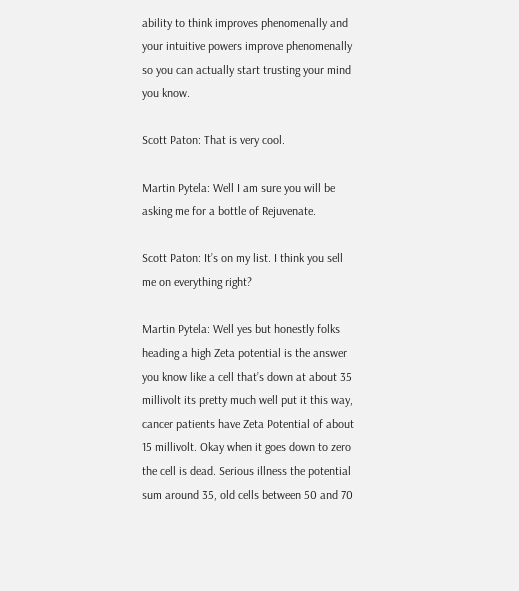ability to think improves phenomenally and your intuitive powers improve phenomenally so you can actually start trusting your mind you know.

Scott Paton: That is very cool.

Martin Pytela: Well I am sure you will be asking me for a bottle of Rejuvenate.

Scott Paton: It’s on my list. I think you sell me on everything right?

Martin Pytela: Well yes but honestly folks heading a high Zeta potential is the answer you know like a cell that’s down at about 35 millivolt its pretty much well put it this way, cancer patients have Zeta Potential of about 15 millivolt. Okay when it goes down to zero the cell is dead. Serious illness the potential sum around 35, old cells between 50 and 70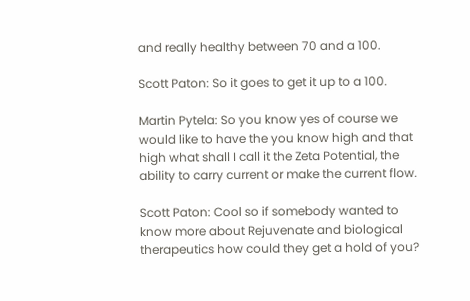and really healthy between 70 and a 100.

Scott Paton: So it goes to get it up to a 100.

Martin Pytela: So you know yes of course we would like to have the you know high and that high what shall I call it the Zeta Potential, the ability to carry current or make the current flow.

Scott Paton: Cool so if somebody wanted to know more about Rejuvenate and biological therapeutics how could they get a hold of you?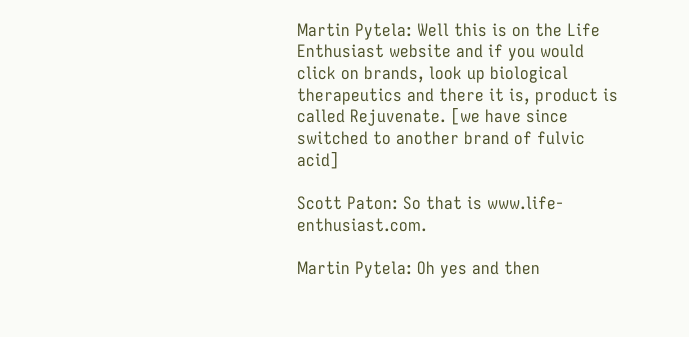Martin Pytela: Well this is on the Life Enthusiast website and if you would click on brands, look up biological therapeutics and there it is, product is called Rejuvenate. [we have since switched to another brand of fulvic acid]

Scott Paton: So that is www.life-enthusiast.com.

Martin Pytela: Oh yes and then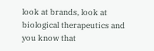look at brands, look at biological therapeutics and you know that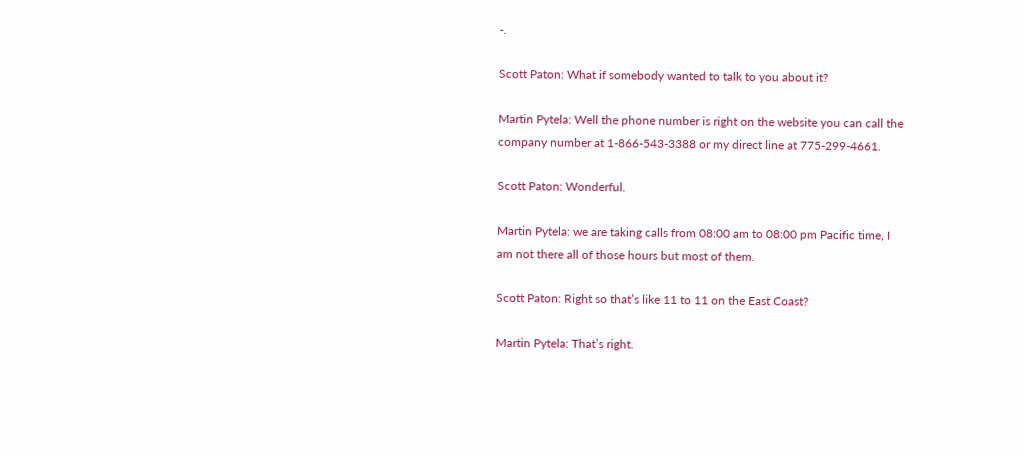-.

Scott Paton: What if somebody wanted to talk to you about it?

Martin Pytela: Well the phone number is right on the website you can call the company number at 1-866-543-3388 or my direct line at 775-299-4661.

Scott Paton: Wonderful.

Martin Pytela: we are taking calls from 08:00 am to 08:00 pm Pacific time, I am not there all of those hours but most of them.

Scott Paton: Right so that’s like 11 to 11 on the East Coast?

Martin Pytela: That’s right.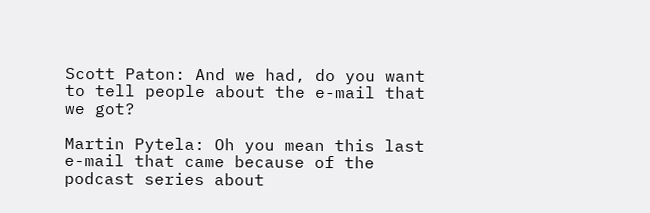Scott Paton: And we had, do you want to tell people about the e-mail that we got?

Martin Pytela: Oh you mean this last e-mail that came because of the podcast series about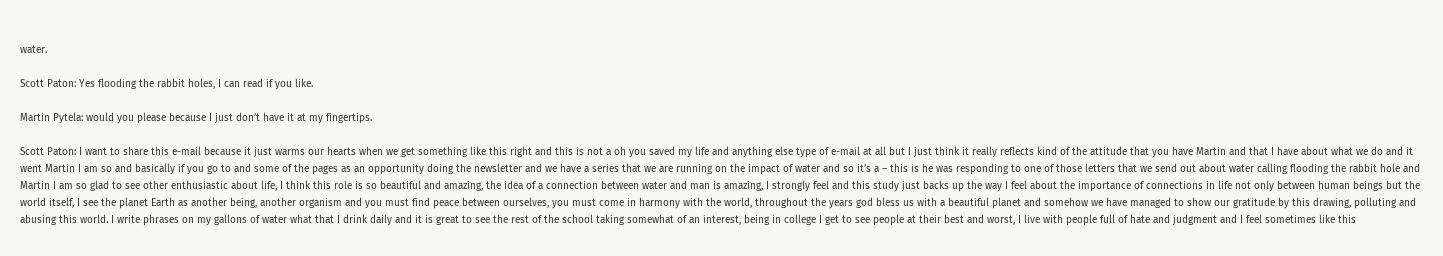water.

Scott Paton: Yes flooding the rabbit holes, I can read if you like.

Martin Pytela: would you please because I just don’t have it at my fingertips.

Scott Paton: I want to share this e-mail because it just warms our hearts when we get something like this right and this is not a oh you saved my life and anything else type of e-mail at all but I just think it really reflects kind of the attitude that you have Martin and that I have about what we do and it went Martin I am so and basically if you go to and some of the pages as an opportunity doing the newsletter and we have a series that we are running on the impact of water and so it’s a – this is he was responding to one of those letters that we send out about water calling flooding the rabbit hole and Martin I am so glad to see other enthusiastic about life, I think this role is so beautiful and amazing, the idea of a connection between water and man is amazing, I strongly feel and this study just backs up the way I feel about the importance of connections in life not only between human beings but the world itself, I see the planet Earth as another being, another organism and you must find peace between ourselves, you must come in harmony with the world, throughout the years god bless us with a beautiful planet and somehow we have managed to show our gratitude by this drawing, polluting and abusing this world. I write phrases on my gallons of water what that I drink daily and it is great to see the rest of the school taking somewhat of an interest, being in college I get to see people at their best and worst, I live with people full of hate and judgment and I feel sometimes like this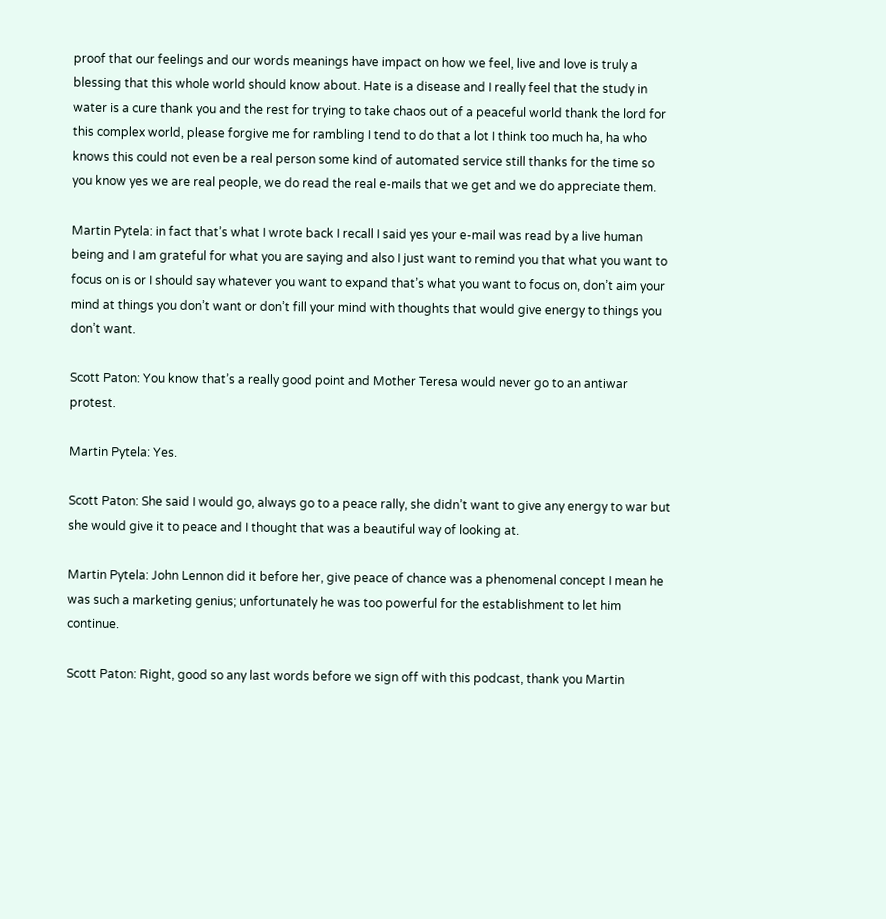proof that our feelings and our words meanings have impact on how we feel, live and love is truly a blessing that this whole world should know about. Hate is a disease and I really feel that the study in water is a cure thank you and the rest for trying to take chaos out of a peaceful world thank the lord for this complex world, please forgive me for rambling I tend to do that a lot I think too much ha, ha who knows this could not even be a real person some kind of automated service still thanks for the time so you know yes we are real people, we do read the real e-mails that we get and we do appreciate them.

Martin Pytela: in fact that’s what I wrote back I recall I said yes your e-mail was read by a live human being and I am grateful for what you are saying and also I just want to remind you that what you want to focus on is or I should say whatever you want to expand that’s what you want to focus on, don’t aim your mind at things you don’t want or don’t fill your mind with thoughts that would give energy to things you don’t want.

Scott Paton: You know that’s a really good point and Mother Teresa would never go to an antiwar protest.

Martin Pytela: Yes.

Scott Paton: She said I would go, always go to a peace rally, she didn’t want to give any energy to war but she would give it to peace and I thought that was a beautiful way of looking at.

Martin Pytela: John Lennon did it before her, give peace of chance was a phenomenal concept I mean he was such a marketing genius; unfortunately he was too powerful for the establishment to let him continue.

Scott Paton: Right, good so any last words before we sign off with this podcast, thank you Martin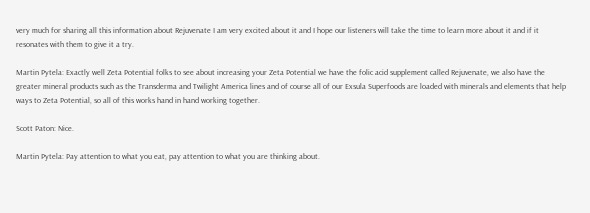very much for sharing all this information about Rejuvenate I am very excited about it and I hope our listeners will take the time to learn more about it and if it resonates with them to give it a try.

Martin Pytela: Exactly well Zeta Potential folks to see about increasing your Zeta Potential we have the folic acid supplement called Rejuvenate, we also have the greater mineral products such as the Transderma and Twilight America lines and of course all of our Exsula Superfoods are loaded with minerals and elements that help ways to Zeta Potential, so all of this works hand in hand working together.

Scott Paton: Nice.

Martin Pytela: Pay attention to what you eat, pay attention to what you are thinking about.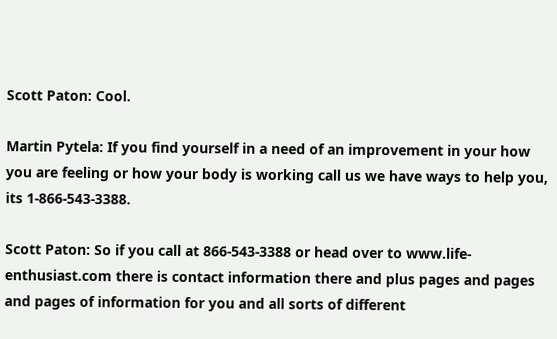Scott Paton: Cool.

Martin Pytela: If you find yourself in a need of an improvement in your how you are feeling or how your body is working call us we have ways to help you, its 1-866-543-3388.

Scott Paton: So if you call at 866-543-3388 or head over to www.life-enthusiast.com there is contact information there and plus pages and pages and pages of information for you and all sorts of different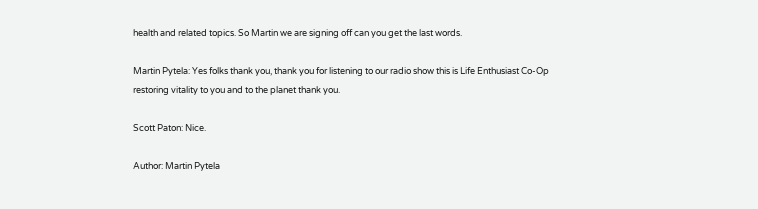health and related topics. So Martin we are signing off can you get the last words.

Martin Pytela: Yes folks thank you, thank you for listening to our radio show this is Life Enthusiast Co-Op restoring vitality to you and to the planet thank you.

Scott Paton: Nice.

Author: Martin Pytela